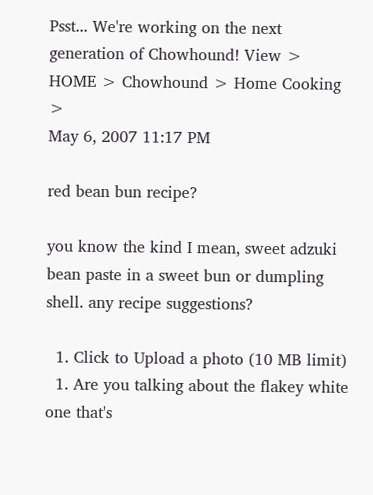Psst... We're working on the next generation of Chowhound! View >
HOME > Chowhound > Home Cooking >
May 6, 2007 11:17 PM

red bean bun recipe?

you know the kind I mean, sweet adzuki bean paste in a sweet bun or dumpling shell. any recipe suggestions?

  1. Click to Upload a photo (10 MB limit)
  1. Are you talking about the flakey white one that's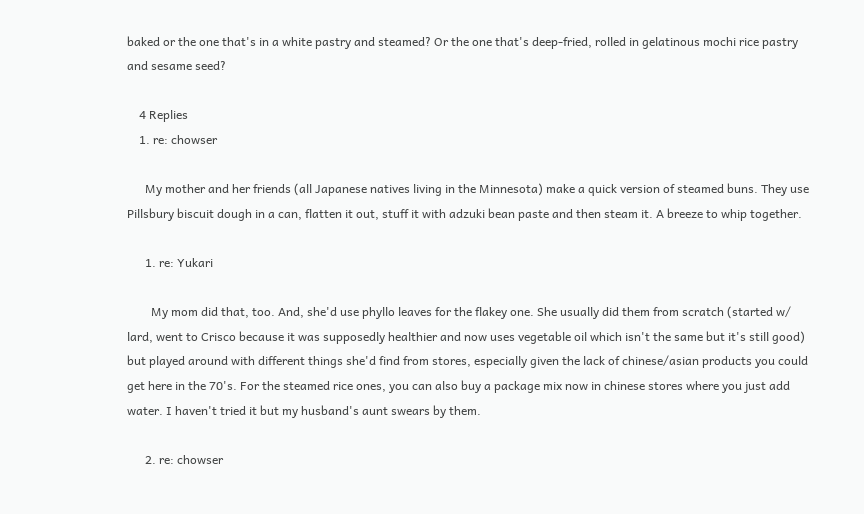baked or the one that's in a white pastry and steamed? Or the one that's deep-fried, rolled in gelatinous mochi rice pastry and sesame seed?

    4 Replies
    1. re: chowser

      My mother and her friends (all Japanese natives living in the Minnesota) make a quick version of steamed buns. They use Pillsbury biscuit dough in a can, flatten it out, stuff it with adzuki bean paste and then steam it. A breeze to whip together.

      1. re: Yukari

        My mom did that, too. And, she'd use phyllo leaves for the flakey one. She usually did them from scratch (started w/ lard, went to Crisco because it was supposedly healthier and now uses vegetable oil which isn't the same but it's still good) but played around with different things she'd find from stores, especially given the lack of chinese/asian products you could get here in the 70's. For the steamed rice ones, you can also buy a package mix now in chinese stores where you just add water. I haven't tried it but my husband's aunt swears by them.

      2. re: chowser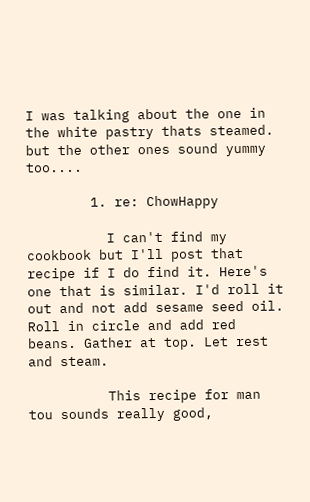I was talking about the one in the white pastry thats steamed. but the other ones sound yummy too....

        1. re: ChowHappy

          I can't find my cookbook but I'll post that recipe if I do find it. Here's one that is similar. I'd roll it out and not add sesame seed oil. Roll in circle and add red beans. Gather at top. Let rest and steam.

          This recipe for man tou sounds really good,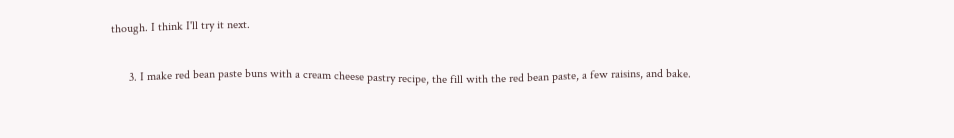though. I think I'll try it next.

      3. I make red bean paste buns with a cream cheese pastry recipe, the fill with the red bean paste, a few raisins, and bake.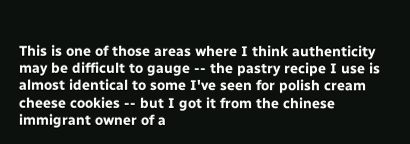This is one of those areas where I think authenticity may be difficult to gauge -- the pastry recipe I use is almost identical to some I've seen for polish cream cheese cookies -- but I got it from the chinese immigrant owner of a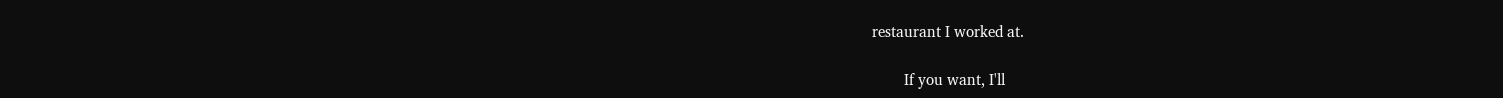restaurant I worked at.

        If you want, I'll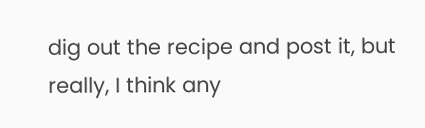dig out the recipe and post it, but really, I think any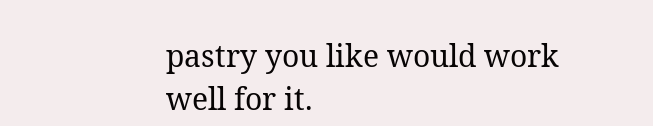pastry you like would work well for it.